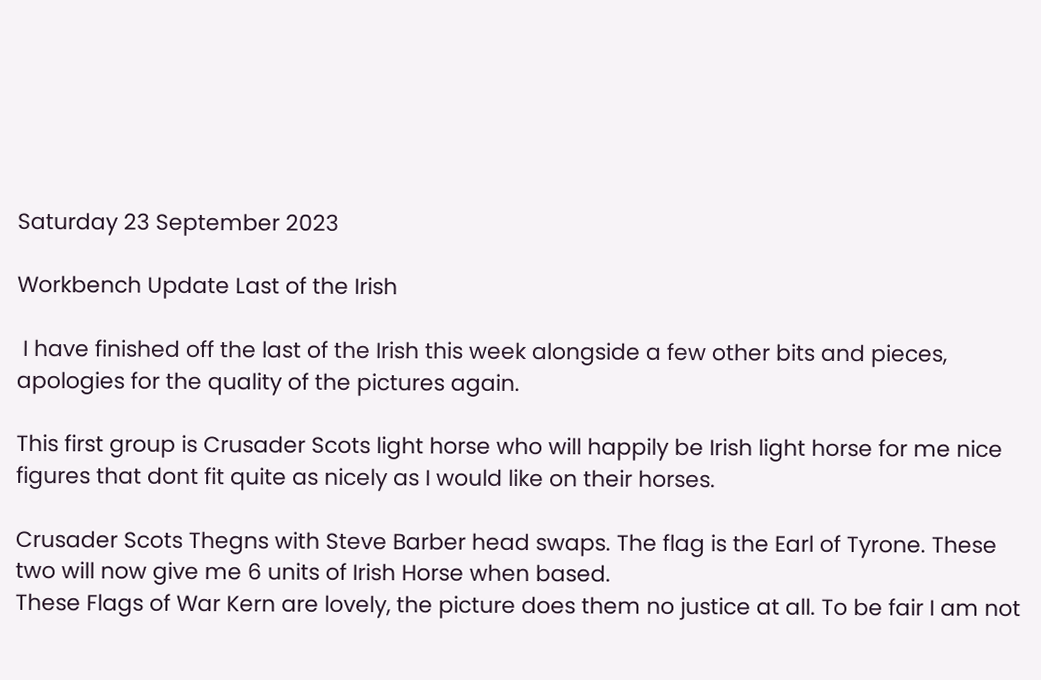Saturday 23 September 2023

Workbench Update Last of the Irish

 I have finished off the last of the Irish this week alongside a few other bits and pieces, apologies for the quality of the pictures again.

This first group is Crusader Scots light horse who will happily be Irish light horse for me nice figures that dont fit quite as nicely as I would like on their horses.

Crusader Scots Thegns with Steve Barber head swaps. The flag is the Earl of Tyrone. These two will now give me 6 units of Irish Horse when based.
These Flags of War Kern are lovely, the picture does them no justice at all. To be fair I am not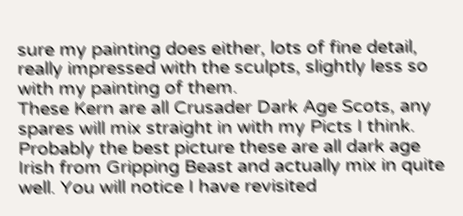sure my painting does either, lots of fine detail, really impressed with the sculpts, slightly less so with my painting of them.
These Kern are all Crusader Dark Age Scots, any spares will mix straight in with my Picts I think.
Probably the best picture these are all dark age Irish from Gripping Beast and actually mix in quite well. You will notice I have revisited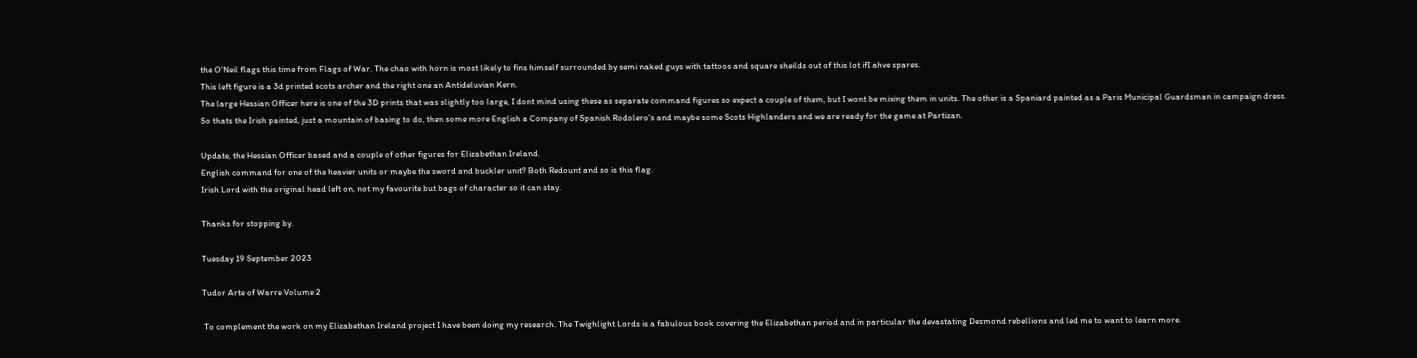the O'Neil flags this time from Flags of War. The chao with horn is most likely to fins himself surrounded by semi naked guys with tattoos and square sheilds out of this lot ifI ahve spares.
This left figure is a 3d printed scots archer and the right one an Antideluvian Kern.
The large Hessian Officer here is one of the 3D prints that was slightly too large, I dont mind using these as separate command figures so expect a couple of them, but I wont be mixing them in units. The other is a Spaniard painted as a Paris Municipal Guardsman in campaign dress.
So thats the Irish painted, just a mountain of basing to do, then some more English a Company of Spanish Rodolero's and maybe some Scots Highlanders and we are ready for the game at Partizan.

Update, the Hessian Officer based and a couple of other figures for Elizabethan Ireland.
English command for one of the heavier units or maybe the sword and buckler unit? Both Redount and so is this flag.
Irish Lord with the original head left on, not my favourite but bags of character so it can stay.

Thanks for stopping by.

Tuesday 19 September 2023

Tudor Arte of Warre Volume 2

 To complement the work on my Elizabethan Ireland project I have been doing my research. The Twighlight Lords is a fabulous book covering the Elizabethan period and in particular the devastating Desmond rebellions and led me to want to learn more.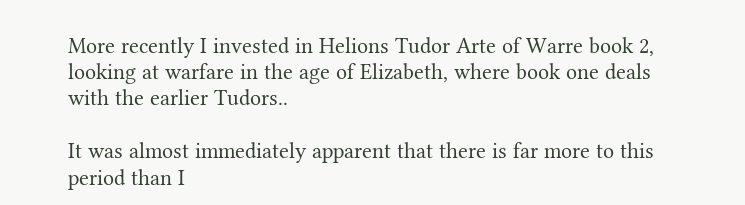More recently I invested in Helions Tudor Arte of Warre book 2, looking at warfare in the age of Elizabeth, where book one deals with the earlier Tudors..

It was almost immediately apparent that there is far more to this period than I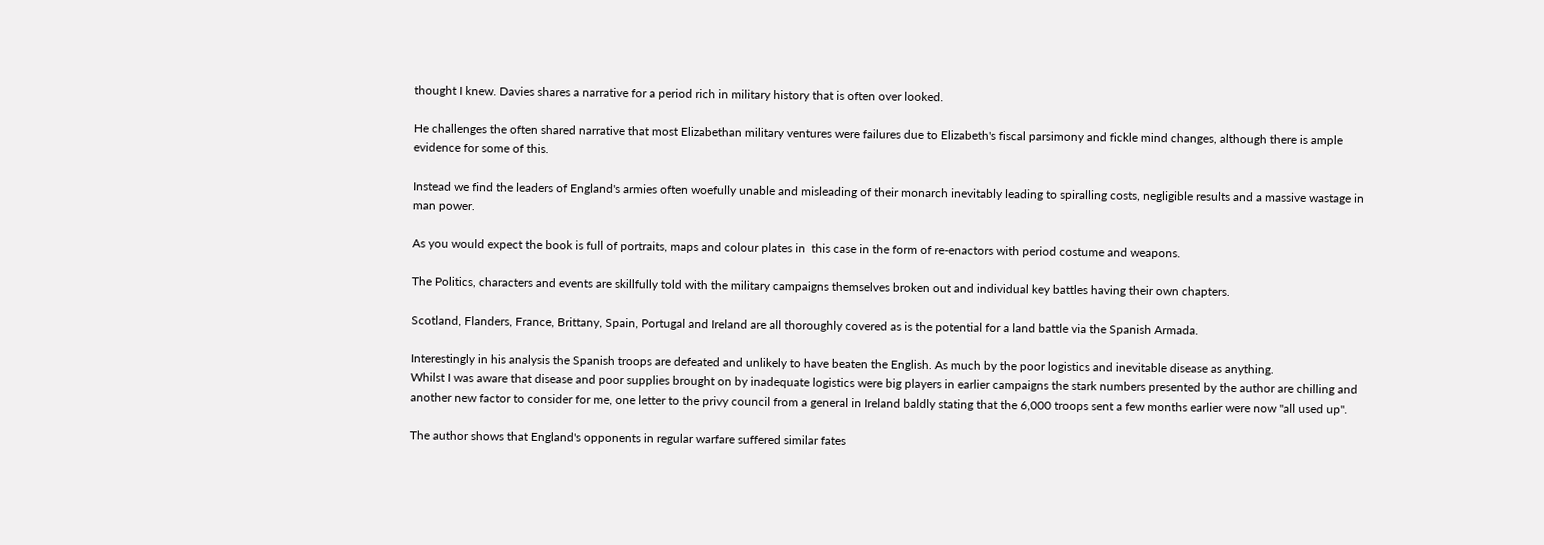thought I knew. Davies shares a narrative for a period rich in military history that is often over looked.

He challenges the often shared narrative that most Elizabethan military ventures were failures due to Elizabeth's fiscal parsimony and fickle mind changes, although there is ample evidence for some of this.

Instead we find the leaders of England's armies often woefully unable and misleading of their monarch inevitably leading to spiralling costs, negligible results and a massive wastage in man power.

As you would expect the book is full of portraits, maps and colour plates in  this case in the form of re-enactors with period costume and weapons.

The Politics, characters and events are skillfully told with the military campaigns themselves broken out and individual key battles having their own chapters.

Scotland, Flanders, France, Brittany, Spain, Portugal and Ireland are all thoroughly covered as is the potential for a land battle via the Spanish Armada.

Interestingly in his analysis the Spanish troops are defeated and unlikely to have beaten the English. As much by the poor logistics and inevitable disease as anything.
Whilst I was aware that disease and poor supplies brought on by inadequate logistics were big players in earlier campaigns the stark numbers presented by the author are chilling and another new factor to consider for me, one letter to the privy council from a general in Ireland baldly stating that the 6,000 troops sent a few months earlier were now "all used up".

The author shows that England's opponents in regular warfare suffered similar fates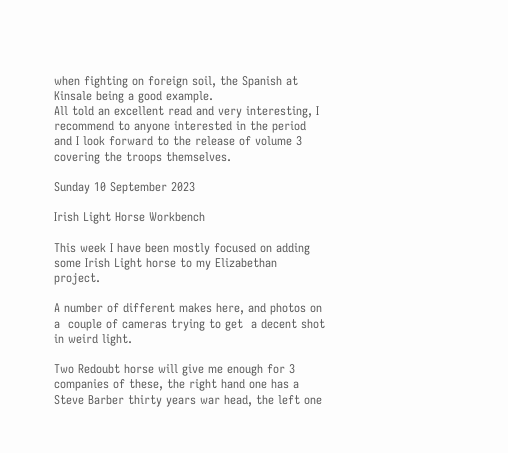when fighting on foreign soil, the Spanish at Kinsale being a good example.
All told an excellent read and very interesting, I recommend to anyone interested in the period and I look forward to the release of volume 3 covering the troops themselves.

Sunday 10 September 2023

Irish Light Horse Workbench

This week I have been mostly focused on adding some Irish Light horse to my Elizabethan project.

A number of different makes here, and photos on a  couple of cameras trying to get  a decent shot in weird light.

Two Redoubt horse will give me enough for 3 companies of these, the right hand one has a Steve Barber thirty years war head, the left one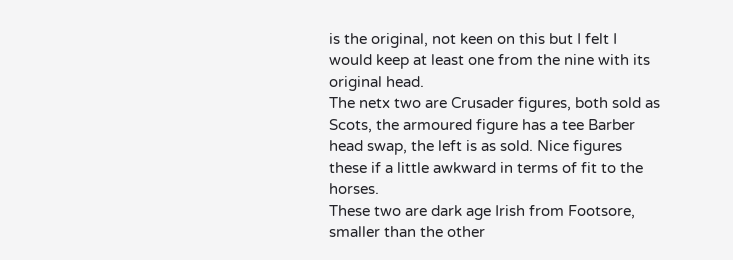is the original, not keen on this but I felt I would keep at least one from the nine with its original head.
The netx two are Crusader figures, both sold as Scots, the armoured figure has a tee Barber head swap, the left is as sold. Nice figures these if a little awkward in terms of fit to the horses.
These two are dark age Irish from Footsore, smaller than the other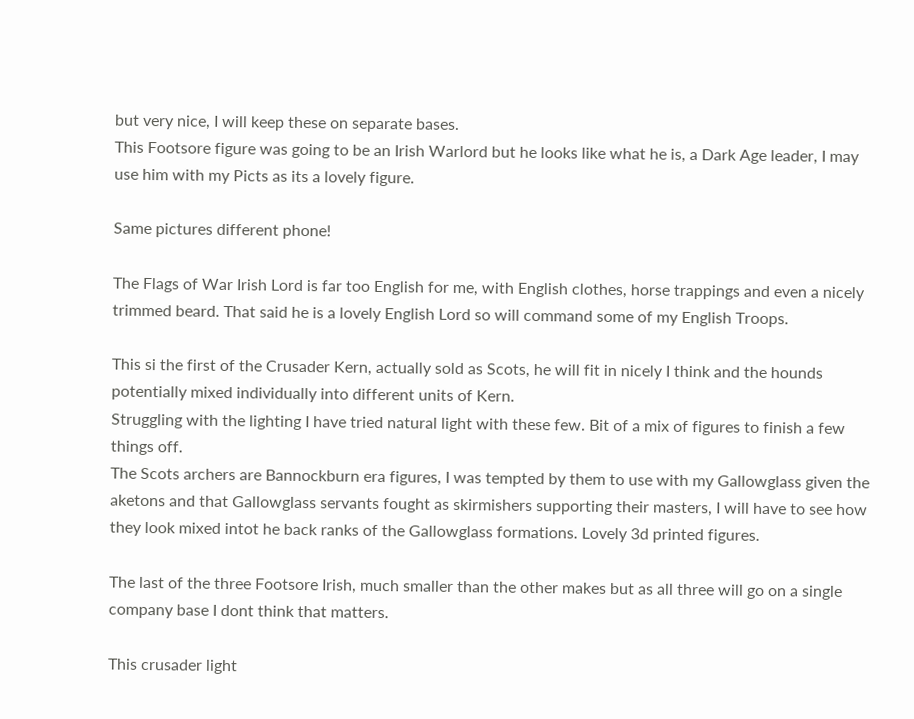but very nice, I will keep these on separate bases.
This Footsore figure was going to be an Irish Warlord but he looks like what he is, a Dark Age leader, I may use him with my Picts as its a lovely figure.

Same pictures different phone!

The Flags of War Irish Lord is far too English for me, with English clothes, horse trappings and even a nicely trimmed beard. That said he is a lovely English Lord so will command some of my English Troops.

This si the first of the Crusader Kern, actually sold as Scots, he will fit in nicely I think and the hounds potentially mixed individually into different units of Kern.
Struggling with the lighting I have tried natural light with these few. Bit of a mix of figures to finish a few things off.
The Scots archers are Bannockburn era figures, I was tempted by them to use with my Gallowglass given the aketons and that Gallowglass servants fought as skirmishers supporting their masters, I will have to see how they look mixed intot he back ranks of the Gallowglass formations. Lovely 3d printed figures.

The last of the three Footsore Irish, much smaller than the other makes but as all three will go on a single company base I dont think that matters.

This crusader light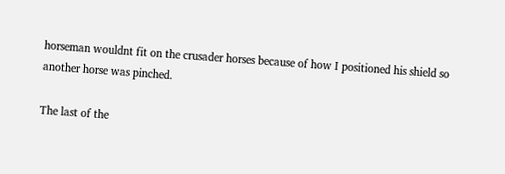horseman wouldnt fit on the crusader horses because of how I positioned his shield so another horse was pinched.

The last of the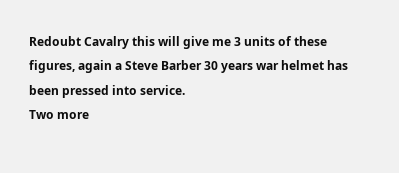Redoubt Cavalry this will give me 3 units of these figures, again a Steve Barber 30 years war helmet has been pressed into service.
Two more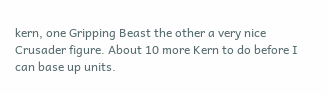kern, one Gripping Beast the other a very nice Crusader figure. About 10 more Kern to do before I can base up units.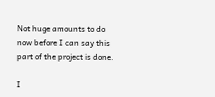Not huge amounts to do now before I can say this part of the project is done.

I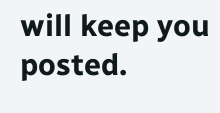will keep you posted.